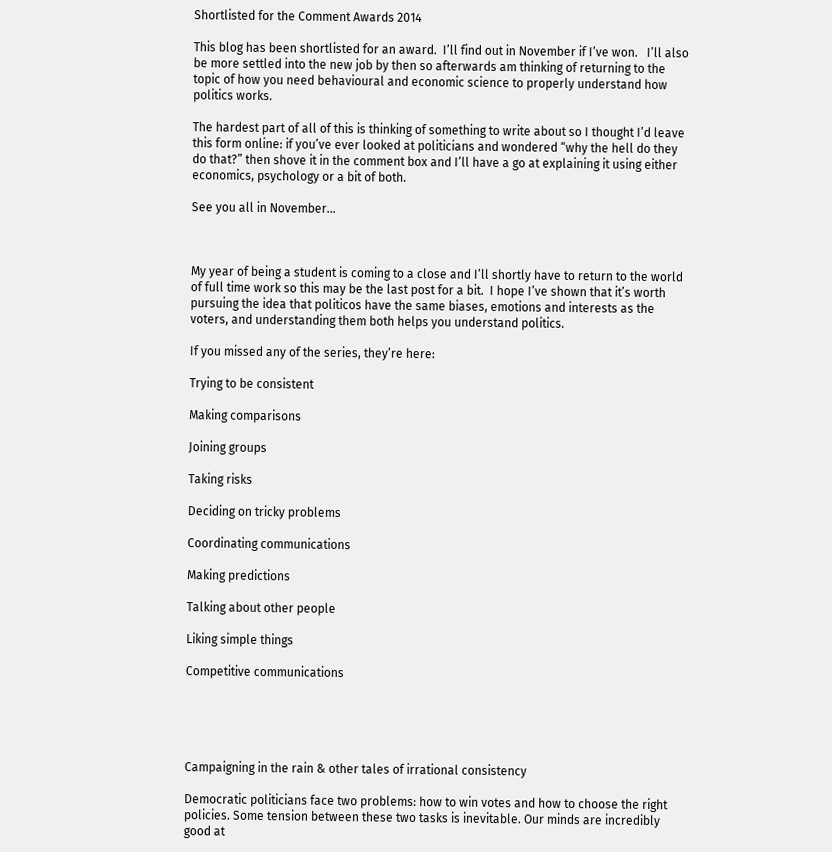Shortlisted for the Comment Awards 2014

This blog has been shortlisted for an award.  I’ll find out in November if I’ve won.   I’ll also be more settled into the new job by then so afterwards am thinking of returning to the topic of how you need behavioural and economic science to properly understand how politics works.

The hardest part of all of this is thinking of something to write about so I thought I’d leave this form online: if you’ve ever looked at politicians and wondered “why the hell do they do that?” then shove it in the comment box and I’ll have a go at explaining it using either economics, psychology or a bit of both.

See you all in November…



My year of being a student is coming to a close and I’ll shortly have to return to the world of full time work so this may be the last post for a bit.  I hope I’ve shown that it’s worth pursuing the idea that politicos have the same biases, emotions and interests as the voters, and understanding them both helps you understand politics.

If you missed any of the series, they’re here:

Trying to be consistent

Making comparisons

Joining groups

Taking risks

Deciding on tricky problems

Coordinating communications

Making predictions

Talking about other people

Liking simple things

Competitive communications





Campaigning in the rain & other tales of irrational consistency

Democratic politicians face two problems: how to win votes and how to choose the right policies. Some tension between these two tasks is inevitable. Our minds are incredibly good at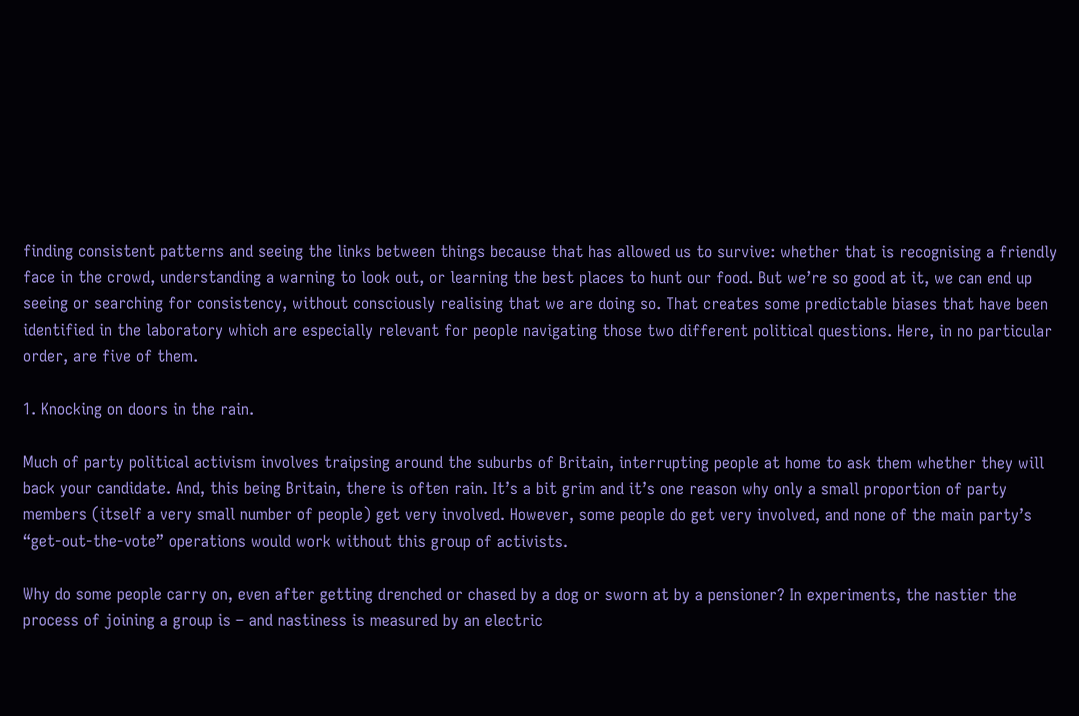finding consistent patterns and seeing the links between things because that has allowed us to survive: whether that is recognising a friendly face in the crowd, understanding a warning to look out, or learning the best places to hunt our food. But we’re so good at it, we can end up seeing or searching for consistency, without consciously realising that we are doing so. That creates some predictable biases that have been identified in the laboratory which are especially relevant for people navigating those two different political questions. Here, in no particular order, are five of them.

1. Knocking on doors in the rain.

Much of party political activism involves traipsing around the suburbs of Britain, interrupting people at home to ask them whether they will back your candidate. And, this being Britain, there is often rain. It’s a bit grim and it’s one reason why only a small proportion of party members (itself a very small number of people) get very involved. However, some people do get very involved, and none of the main party’s “get-out-the-vote” operations would work without this group of activists.

Why do some people carry on, even after getting drenched or chased by a dog or sworn at by a pensioner? In experiments, the nastier the process of joining a group is – and nastiness is measured by an electric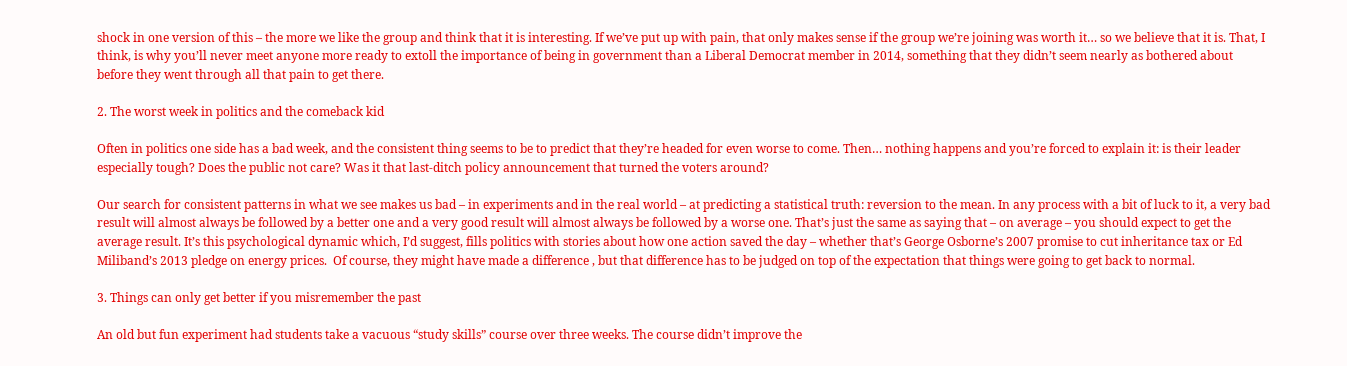shock in one version of this – the more we like the group and think that it is interesting. If we’ve put up with pain, that only makes sense if the group we’re joining was worth it… so we believe that it is. That, I think, is why you’ll never meet anyone more ready to extoll the importance of being in government than a Liberal Democrat member in 2014, something that they didn’t seem nearly as bothered about before they went through all that pain to get there.

2. The worst week in politics and the comeback kid

Often in politics one side has a bad week, and the consistent thing seems to be to predict that they’re headed for even worse to come. Then… nothing happens and you’re forced to explain it: is their leader especially tough? Does the public not care? Was it that last-ditch policy announcement that turned the voters around?

Our search for consistent patterns in what we see makes us bad – in experiments and in the real world – at predicting a statistical truth: reversion to the mean. In any process with a bit of luck to it, a very bad result will almost always be followed by a better one and a very good result will almost always be followed by a worse one. That’s just the same as saying that – on average – you should expect to get the average result. It’s this psychological dynamic which, I’d suggest, fills politics with stories about how one action saved the day – whether that’s George Osborne’s 2007 promise to cut inheritance tax or Ed Miliband’s 2013 pledge on energy prices.  Of course, they might have made a difference , but that difference has to be judged on top of the expectation that things were going to get back to normal.

3. Things can only get better if you misremember the past

An old but fun experiment had students take a vacuous “study skills” course over three weeks. The course didn’t improve the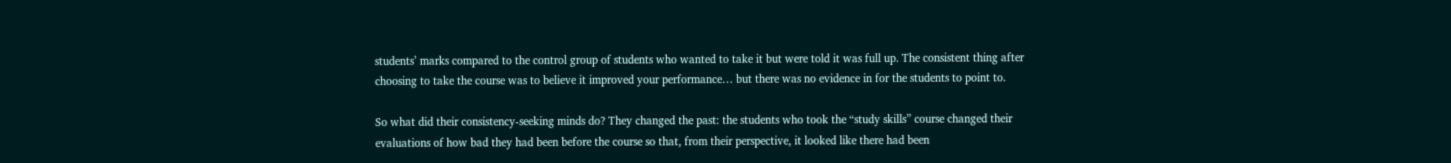students’ marks compared to the control group of students who wanted to take it but were told it was full up. The consistent thing after choosing to take the course was to believe it improved your performance… but there was no evidence in for the students to point to.

So what did their consistency-seeking minds do? They changed the past: the students who took the “study skills” course changed their evaluations of how bad they had been before the course so that, from their perspective, it looked like there had been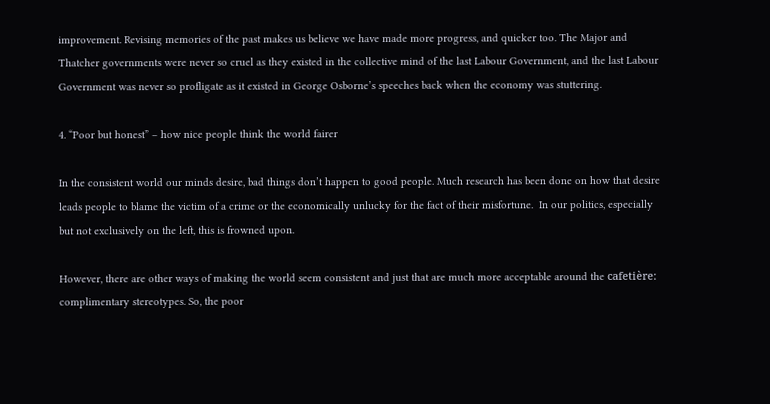improvement. Revising memories of the past makes us believe we have made more progress, and quicker too. The Major and Thatcher governments were never so cruel as they existed in the collective mind of the last Labour Government, and the last Labour Government was never so profligate as it existed in George Osborne’s speeches back when the economy was stuttering.

4. “Poor but honest” – how nice people think the world fairer

In the consistent world our minds desire, bad things don’t happen to good people. Much research has been done on how that desire leads people to blame the victim of a crime or the economically unlucky for the fact of their misfortune.  In our politics, especially but not exclusively on the left, this is frowned upon.

However, there are other ways of making the world seem consistent and just that are much more acceptable around the cafetière: complimentary stereotypes. So, the poor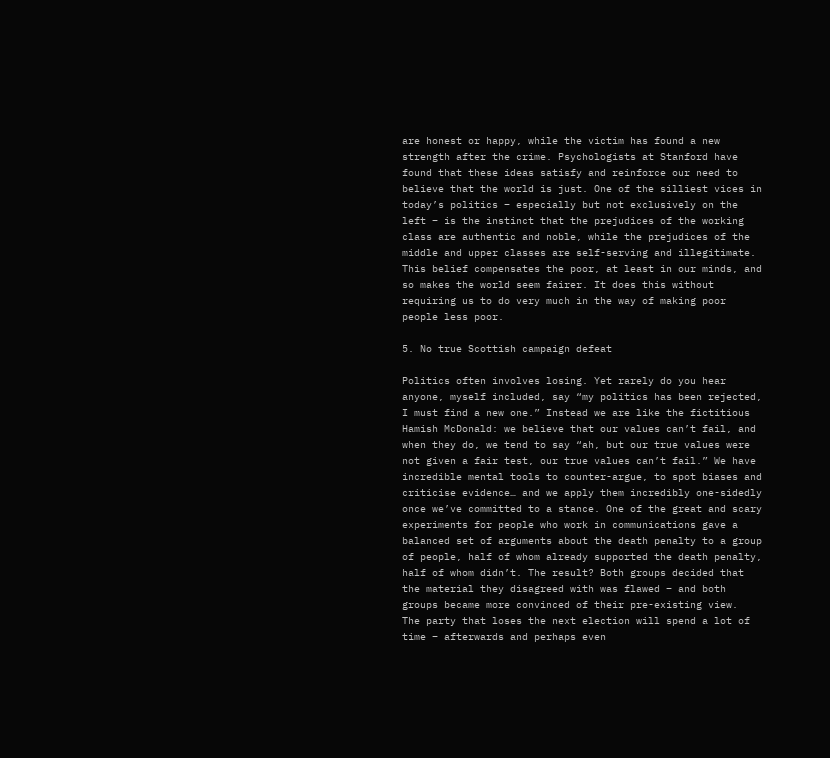are honest or happy, while the victim has found a new strength after the crime. Psychologists at Stanford have found that these ideas satisfy and reinforce our need to believe that the world is just. One of the silliest vices in today’s politics – especially but not exclusively on the left – is the instinct that the prejudices of the working class are authentic and noble, while the prejudices of the middle and upper classes are self-serving and illegitimate. This belief compensates the poor, at least in our minds, and so makes the world seem fairer. It does this without requiring us to do very much in the way of making poor people less poor.

5. No true Scottish campaign defeat

Politics often involves losing. Yet rarely do you hear anyone, myself included, say “my politics has been rejected, I must find a new one.” Instead we are like the fictitious Hamish McDonald: we believe that our values can’t fail, and when they do, we tend to say “ah, but our true values were not given a fair test, our true values can’t fail.” We have incredible mental tools to counter-argue, to spot biases and criticise evidence… and we apply them incredibly one-sidedly once we’ve committed to a stance. One of the great and scary experiments for people who work in communications gave a balanced set of arguments about the death penalty to a group of people, half of whom already supported the death penalty, half of whom didn’t. The result? Both groups decided that the material they disagreed with was flawed – and both groups became more convinced of their pre-existing view.  The party that loses the next election will spend a lot of time – afterwards and perhaps even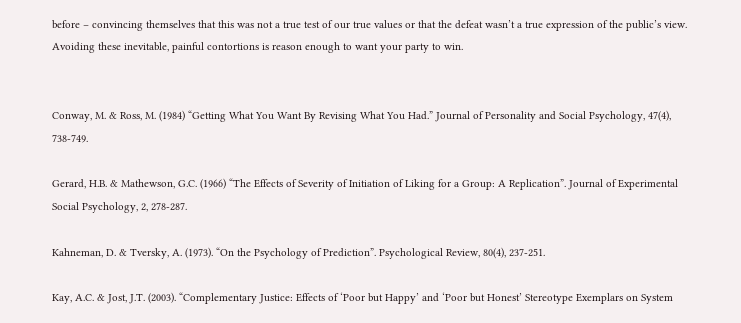before – convincing themselves that this was not a true test of our true values or that the defeat wasn’t a true expression of the public’s view.  Avoiding these inevitable, painful contortions is reason enough to want your party to win.


Conway, M. & Ross, M. (1984) “Getting What You Want By Revising What You Had.” Journal of Personality and Social Psychology, 47(4), 738-749.

Gerard, H.B. & Mathewson, G.C. (1966) “The Effects of Severity of Initiation of Liking for a Group: A Replication”. Journal of Experimental Social Psychology, 2, 278-287.

Kahneman, D. & Tversky, A. (1973). “On the Psychology of Prediction”. Psychological Review, 80(4), 237-251.

Kay, A.C. & Jost, J.T. (2003). “Complementary Justice: Effects of ‘Poor but Happy’ and ‘Poor but Honest’ Stereotype Exemplars on System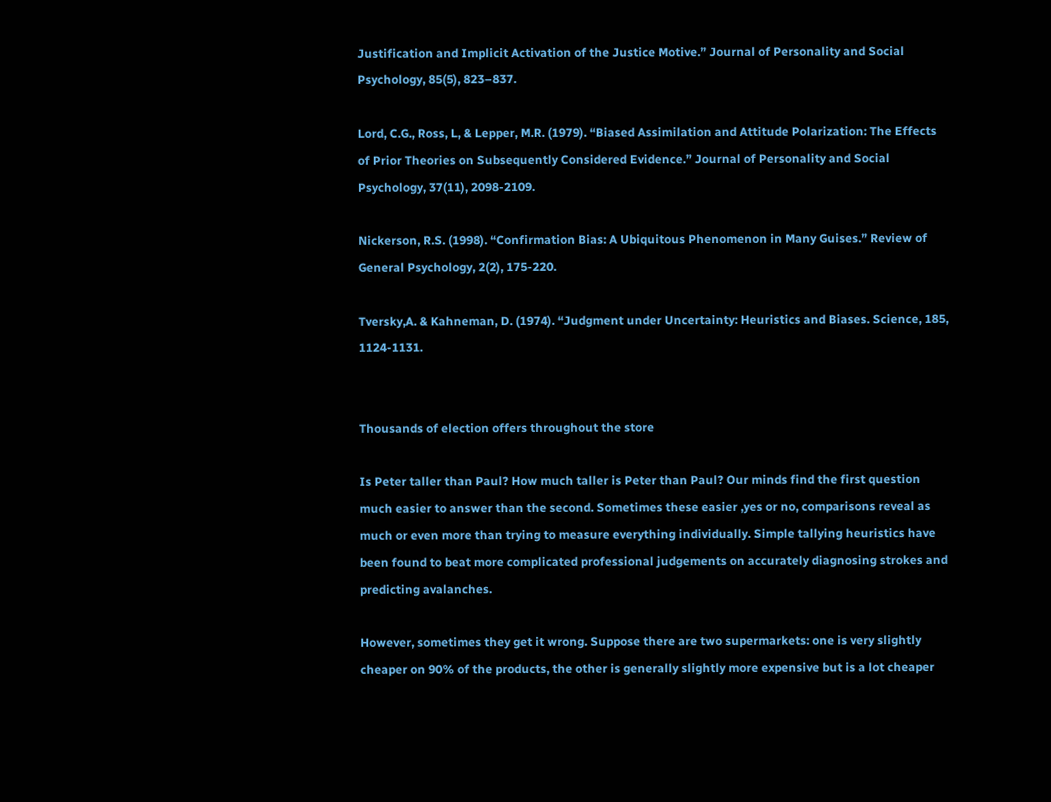Justification and Implicit Activation of the Justice Motive.” Journal of Personality and Social Psychology, 85(5), 823–837.

Lord, C.G., Ross, L, & Lepper, M.R. (1979). “Biased Assimilation and Attitude Polarization: The Effects of Prior Theories on Subsequently Considered Evidence.” Journal of Personality and Social Psychology, 37(11), 2098-2109.

Nickerson, R.S. (1998). “Confirmation Bias: A Ubiquitous Phenomenon in Many Guises.” Review of General Psychology, 2(2), 175-220.

Tversky,A. & Kahneman, D. (1974). “Judgment under Uncertainty: Heuristics and Biases. Science, 185, 1124-1131.


Thousands of election offers throughout the store

Is Peter taller than Paul? How much taller is Peter than Paul? Our minds find the first question much easier to answer than the second. Sometimes these easier ,yes or no, comparisons reveal as much or even more than trying to measure everything individually. Simple tallying heuristics have been found to beat more complicated professional judgements on accurately diagnosing strokes and predicting avalanches.

However, sometimes they get it wrong. Suppose there are two supermarkets: one is very slightly cheaper on 90% of the products, the other is generally slightly more expensive but is a lot cheaper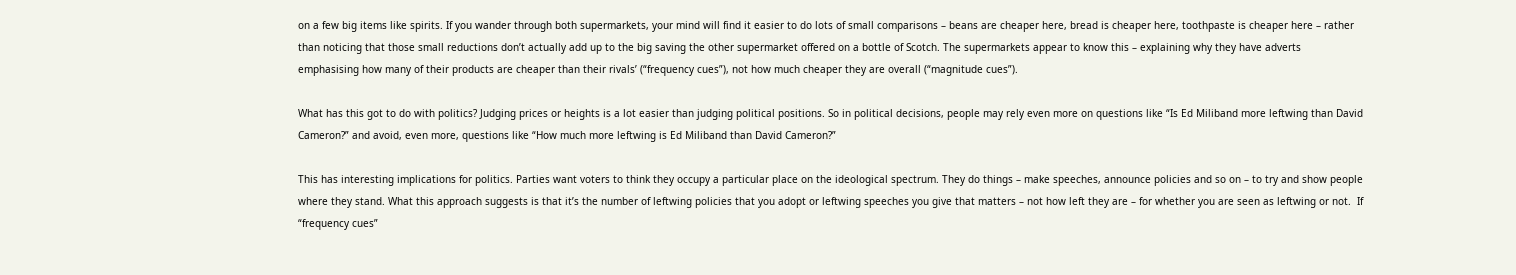on a few big items like spirits. If you wander through both supermarkets, your mind will find it easier to do lots of small comparisons – beans are cheaper here, bread is cheaper here, toothpaste is cheaper here – rather than noticing that those small reductions don’t actually add up to the big saving the other supermarket offered on a bottle of Scotch. The supermarkets appear to know this – explaining why they have adverts emphasising how many of their products are cheaper than their rivals’ (“frequency cues”), not how much cheaper they are overall (“magnitude cues”).

What has this got to do with politics? Judging prices or heights is a lot easier than judging political positions. So in political decisions, people may rely even more on questions like “Is Ed Miliband more leftwing than David Cameron?” and avoid, even more, questions like “How much more leftwing is Ed Miliband than David Cameron?”

This has interesting implications for politics. Parties want voters to think they occupy a particular place on the ideological spectrum. They do things – make speeches, announce policies and so on – to try and show people where they stand. What this approach suggests is that it’s the number of leftwing policies that you adopt or leftwing speeches you give that matters – not how left they are – for whether you are seen as leftwing or not.  If “frequency cues”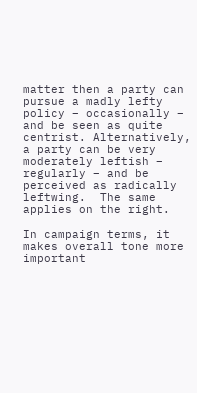matter then a party can pursue a madly lefty policy – occasionally – and be seen as quite centrist. Alternatively, a party can be very moderately leftish – regularly – and be perceived as radically leftwing.  The same applies on the right.

In campaign terms, it makes overall tone more important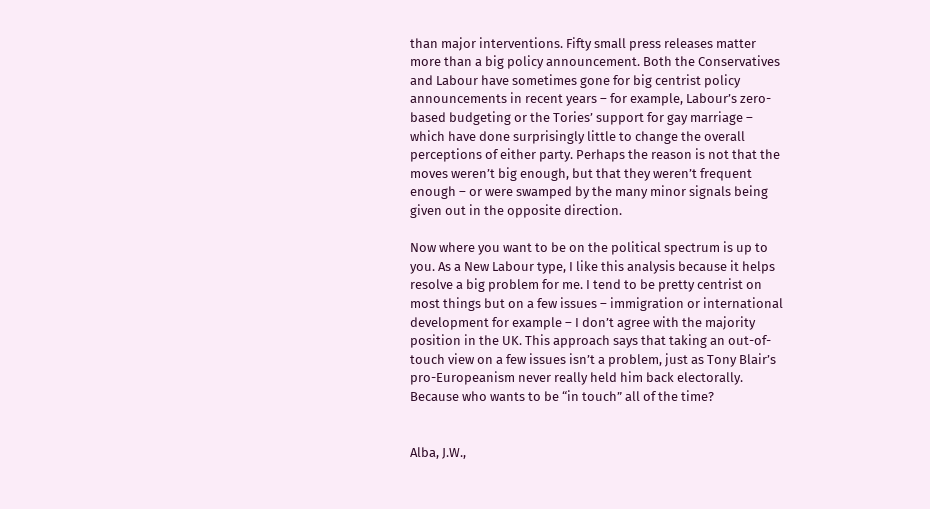than major interventions. Fifty small press releases matter more than a big policy announcement. Both the Conservatives and Labour have sometimes gone for big centrist policy announcements in recent years – for example, Labour’s zero-based budgeting or the Tories’ support for gay marriage – which have done surprisingly little to change the overall perceptions of either party. Perhaps the reason is not that the moves weren’t big enough, but that they weren’t frequent enough – or were swamped by the many minor signals being given out in the opposite direction.

Now where you want to be on the political spectrum is up to you. As a New Labour type, I like this analysis because it helps resolve a big problem for me. I tend to be pretty centrist on most things but on a few issues – immigration or international development for example – I don’t agree with the majority position in the UK. This approach says that taking an out-of-touch view on a few issues isn’t a problem, just as Tony Blair’s pro-Europeanism never really held him back electorally. Because who wants to be “in touch” all of the time?


Alba, J.W.,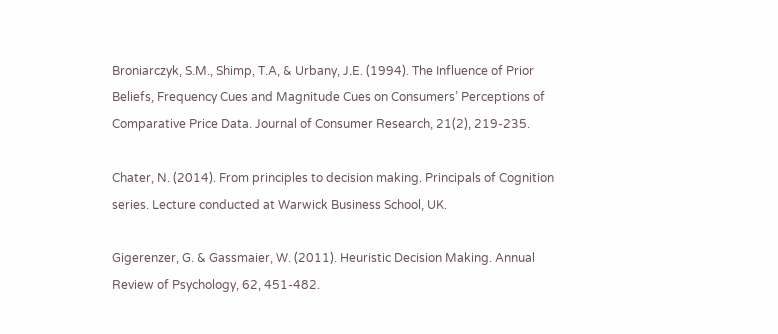Broniarczyk, S.M., Shimp, T.A, & Urbany, J.E. (1994). The Influence of Prior Beliefs, Frequency Cues and Magnitude Cues on Consumers’ Perceptions of Comparative Price Data. Journal of Consumer Research, 21(2), 219-235.

Chater, N. (2014). From principles to decision making. Principals of Cognition series. Lecture conducted at Warwick Business School, UK.

Gigerenzer, G. & Gassmaier, W. (2011). Heuristic Decision Making. Annual Review of Psychology, 62, 451-482.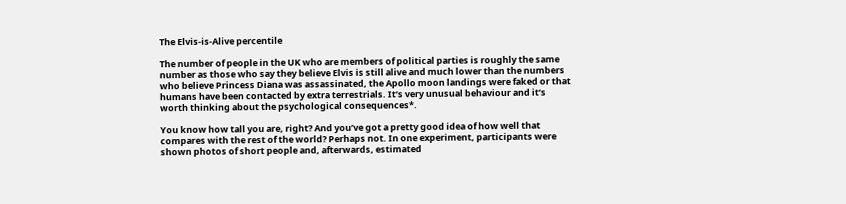The Elvis-is-Alive percentile

The number of people in the UK who are members of political parties is roughly the same number as those who say they believe Elvis is still alive and much lower than the numbers who believe Princess Diana was assassinated, the Apollo moon landings were faked or that humans have been contacted by extra terrestrials. It’s very unusual behaviour and it’s worth thinking about the psychological consequences*.

You know how tall you are, right? And you’ve got a pretty good idea of how well that compares with the rest of the world? Perhaps not. In one experiment, participants were shown photos of short people and, afterwards, estimated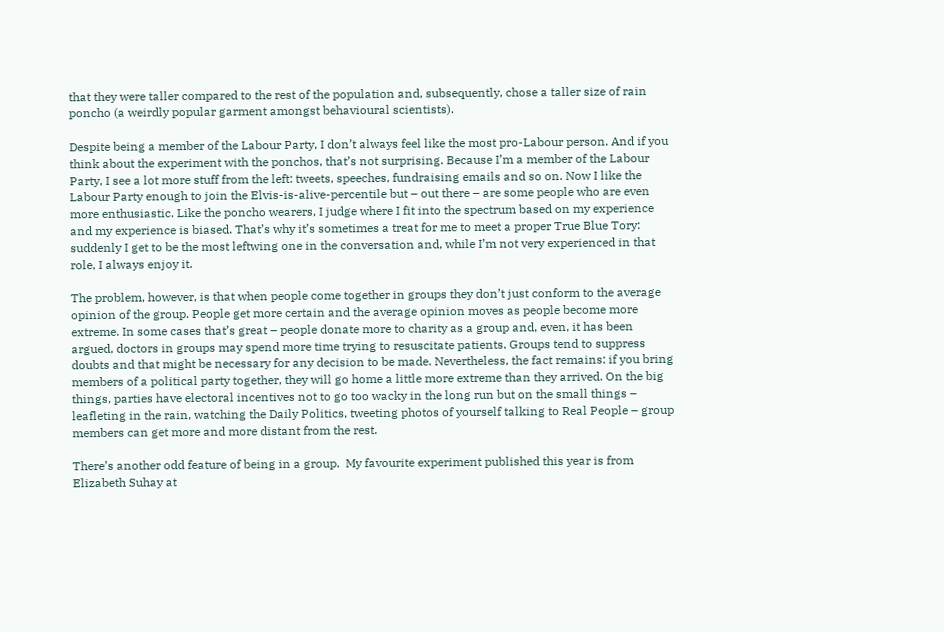that they were taller compared to the rest of the population and, subsequently, chose a taller size of rain poncho (a weirdly popular garment amongst behavioural scientists).

Despite being a member of the Labour Party, I don’t always feel like the most pro-Labour person. And if you think about the experiment with the ponchos, that’s not surprising. Because I’m a member of the Labour Party, I see a lot more stuff from the left: tweets, speeches, fundraising emails and so on. Now I like the Labour Party enough to join the Elvis-is-alive-percentile but – out there – are some people who are even more enthusiastic. Like the poncho wearers, I judge where I fit into the spectrum based on my experience and my experience is biased. That’s why it’s sometimes a treat for me to meet a proper True Blue Tory: suddenly I get to be the most leftwing one in the conversation and, while I’m not very experienced in that role, I always enjoy it.

The problem, however, is that when people come together in groups they don’t just conform to the average opinion of the group. People get more certain and the average opinion moves as people become more extreme. In some cases that’s great – people donate more to charity as a group and, even, it has been argued, doctors in groups may spend more time trying to resuscitate patients. Groups tend to suppress doubts and that might be necessary for any decision to be made. Nevertheless, the fact remains: if you bring members of a political party together, they will go home a little more extreme than they arrived. On the big things, parties have electoral incentives not to go too wacky in the long run but on the small things – leafleting in the rain, watching the Daily Politics, tweeting photos of yourself talking to Real People – group members can get more and more distant from the rest.

There’s another odd feature of being in a group.  My favourite experiment published this year is from Elizabeth Suhay at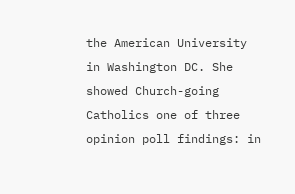the American University in Washington DC. She showed Church-going Catholics one of three opinion poll findings: in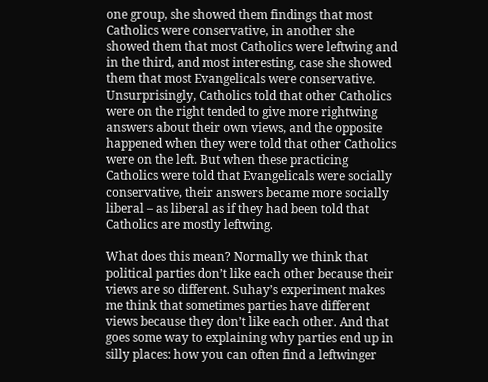one group, she showed them findings that most Catholics were conservative, in another she showed them that most Catholics were leftwing and in the third, and most interesting, case she showed them that most Evangelicals were conservative. Unsurprisingly, Catholics told that other Catholics were on the right tended to give more rightwing answers about their own views, and the opposite happened when they were told that other Catholics were on the left. But when these practicing Catholics were told that Evangelicals were socially conservative, their answers became more socially liberal – as liberal as if they had been told that Catholics are mostly leftwing.

What does this mean? Normally we think that political parties don’t like each other because their views are so different. Suhay’s experiment makes me think that sometimes parties have different views because they don’t like each other. And that goes some way to explaining why parties end up in silly places: how you can often find a leftwinger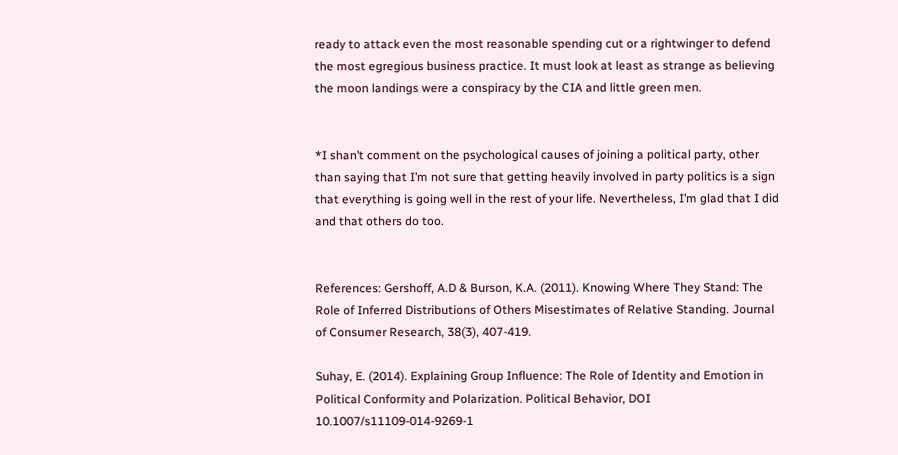ready to attack even the most reasonable spending cut or a rightwinger to defend the most egregious business practice. It must look at least as strange as believing the moon landings were a conspiracy by the CIA and little green men.


*I shan’t comment on the psychological causes of joining a political party, other than saying that I’m not sure that getting heavily involved in party politics is a sign that everything is going well in the rest of your life. Nevertheless, I’m glad that I did and that others do too.


References: Gershoff, A.D & Burson, K.A. (2011). Knowing Where They Stand: The Role of Inferred Distributions of Others Misestimates of Relative Standing. Journal of Consumer Research, 38(3), 407-419.

Suhay, E. (2014). Explaining Group Influence: The Role of Identity and Emotion in Political Conformity and Polarization. Political Behavior, DOI 10.1007/s11109-014-9269-1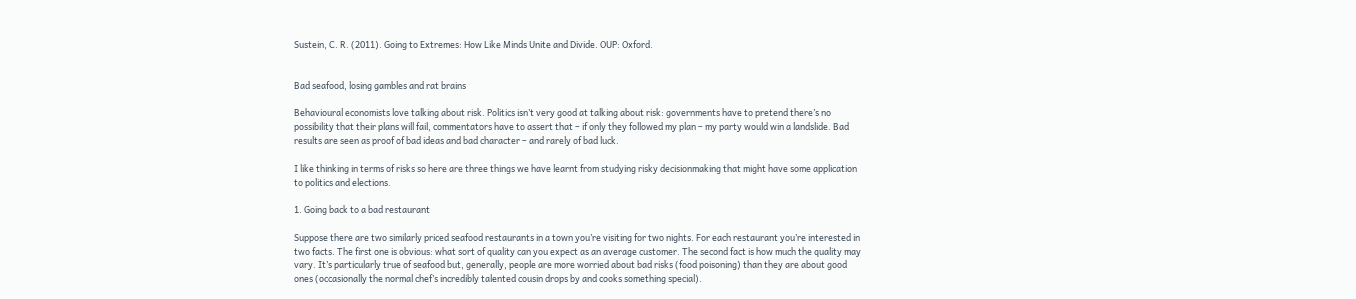Sustein, C. R. (2011). Going to Extremes: How Like Minds Unite and Divide. OUP: Oxford.


Bad seafood, losing gambles and rat brains

Behavioural economists love talking about risk. Politics isn’t very good at talking about risk: governments have to pretend there’s no possibility that their plans will fail, commentators have to assert that – if only they followed my plan – my party would win a landslide. Bad results are seen as proof of bad ideas and bad character – and rarely of bad luck.

I like thinking in terms of risks so here are three things we have learnt from studying risky decisionmaking that might have some application to politics and elections.

1. Going back to a bad restaurant

Suppose there are two similarly priced seafood restaurants in a town you’re visiting for two nights. For each restaurant you’re interested in two facts. The first one is obvious: what sort of quality can you expect as an average customer. The second fact is how much the quality may vary. It’s particularly true of seafood but, generally, people are more worried about bad risks (food poisoning) than they are about good ones (occasionally the normal chef’s incredibly talented cousin drops by and cooks something special).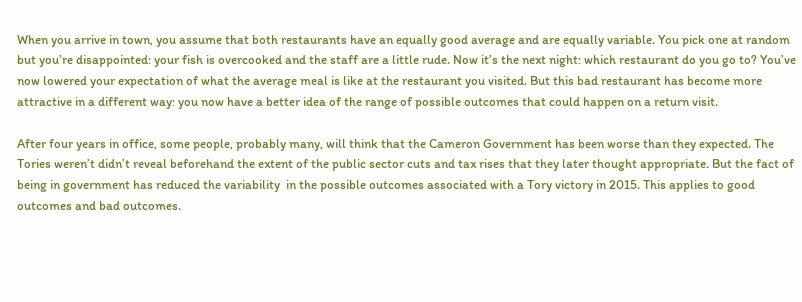When you arrive in town, you assume that both restaurants have an equally good average and are equally variable. You pick one at random but you’re disappointed: your fish is overcooked and the staff are a little rude. Now it’s the next night: which restaurant do you go to? You’ve now lowered your expectation of what the average meal is like at the restaurant you visited. But this bad restaurant has become more attractive in a different way: you now have a better idea of the range of possible outcomes that could happen on a return visit.

After four years in office, some people, probably many, will think that the Cameron Government has been worse than they expected. The Tories weren’t didn’t reveal beforehand the extent of the public sector cuts and tax rises that they later thought appropriate. But the fact of being in government has reduced the variability  in the possible outcomes associated with a Tory victory in 2015. This applies to good outcomes and bad outcomes.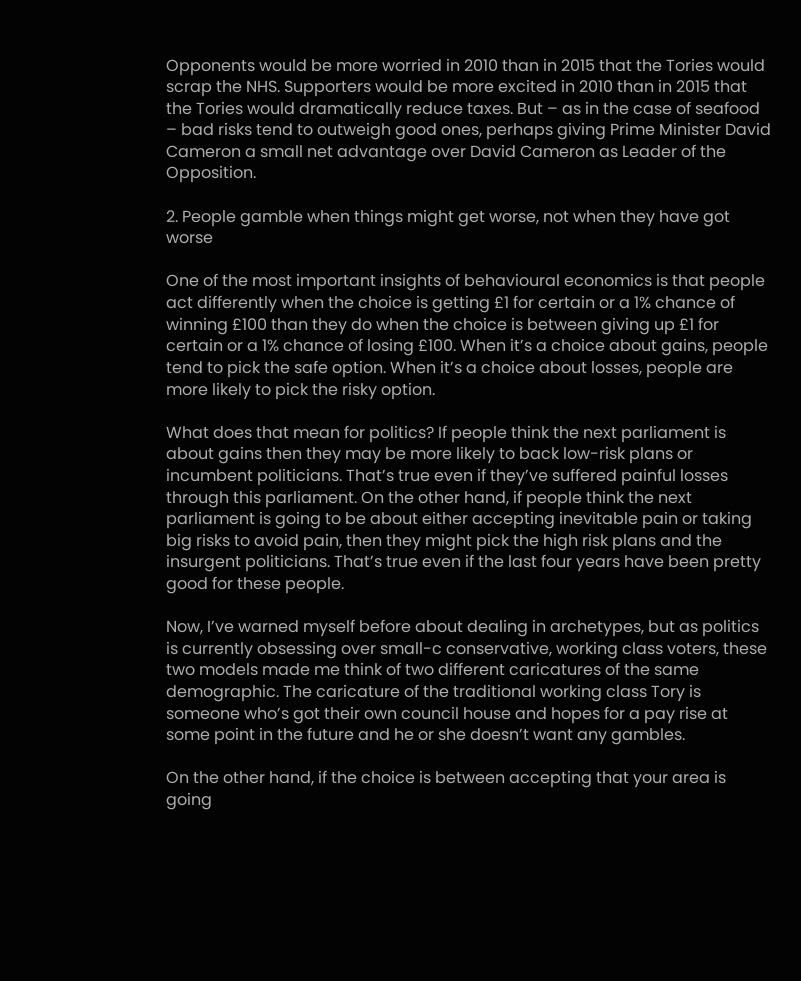Opponents would be more worried in 2010 than in 2015 that the Tories would scrap the NHS. Supporters would be more excited in 2010 than in 2015 that the Tories would dramatically reduce taxes. But – as in the case of seafood – bad risks tend to outweigh good ones, perhaps giving Prime Minister David Cameron a small net advantage over David Cameron as Leader of the Opposition.

2. People gamble when things might get worse, not when they have got worse

One of the most important insights of behavioural economics is that people act differently when the choice is getting £1 for certain or a 1% chance of winning £100 than they do when the choice is between giving up £1 for certain or a 1% chance of losing £100. When it’s a choice about gains, people tend to pick the safe option. When it’s a choice about losses, people are more likely to pick the risky option.

What does that mean for politics? If people think the next parliament is about gains then they may be more likely to back low-risk plans or incumbent politicians. That’s true even if they’ve suffered painful losses through this parliament. On the other hand, if people think the next parliament is going to be about either accepting inevitable pain or taking big risks to avoid pain, then they might pick the high risk plans and the insurgent politicians. That’s true even if the last four years have been pretty good for these people.

Now, I’ve warned myself before about dealing in archetypes, but as politics is currently obsessing over small-c conservative, working class voters, these two models made me think of two different caricatures of the same demographic. The caricature of the traditional working class Tory is someone who’s got their own council house and hopes for a pay rise at some point in the future and he or she doesn’t want any gambles.

On the other hand, if the choice is between accepting that your area is going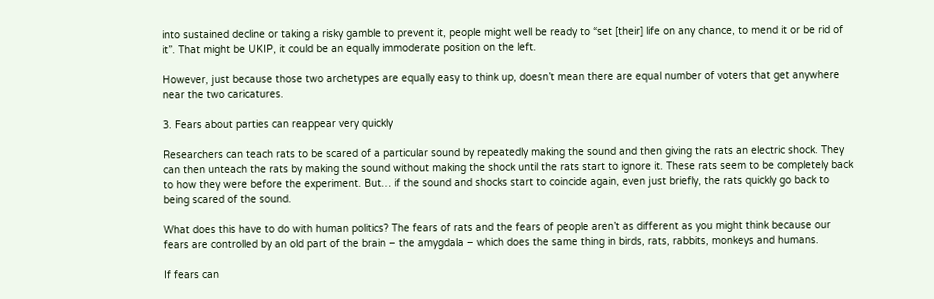into sustained decline or taking a risky gamble to prevent it, people might well be ready to “set [their] life on any chance, to mend it or be rid of it”. That might be UKIP, it could be an equally immoderate position on the left.

However, just because those two archetypes are equally easy to think up, doesn’t mean there are equal number of voters that get anywhere near the two caricatures.

3. Fears about parties can reappear very quickly

Researchers can teach rats to be scared of a particular sound by repeatedly making the sound and then giving the rats an electric shock. They can then unteach the rats by making the sound without making the shock until the rats start to ignore it. These rats seem to be completely back to how they were before the experiment. But… if the sound and shocks start to coincide again, even just briefly, the rats quickly go back to being scared of the sound.

What does this have to do with human politics? The fears of rats and the fears of people aren’t as different as you might think because our fears are controlled by an old part of the brain – the amygdala – which does the same thing in birds, rats, rabbits, monkeys and humans.

If fears can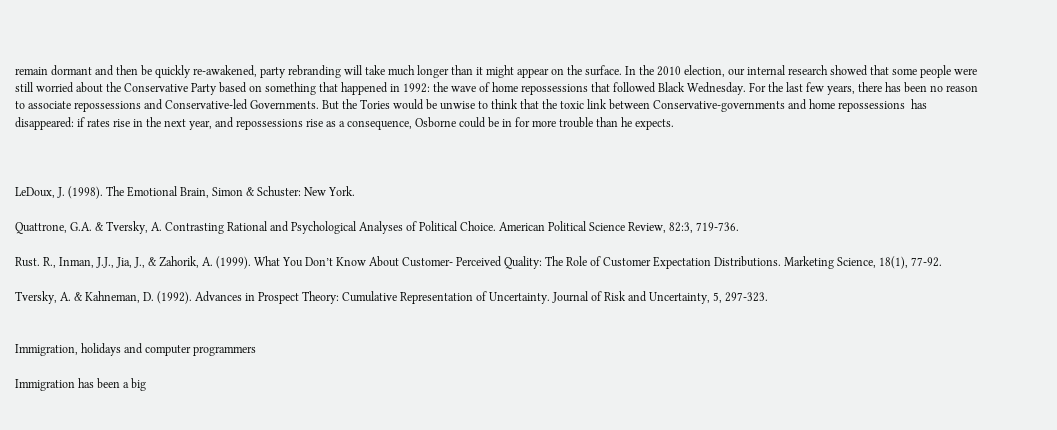remain dormant and then be quickly re-awakened, party rebranding will take much longer than it might appear on the surface. In the 2010 election, our internal research showed that some people were still worried about the Conservative Party based on something that happened in 1992: the wave of home repossessions that followed Black Wednesday. For the last few years, there has been no reason to associate repossessions and Conservative-led Governments. But the Tories would be unwise to think that the toxic link between Conservative-governments and home repossessions  has disappeared: if rates rise in the next year, and repossessions rise as a consequence, Osborne could be in for more trouble than he expects.



LeDoux, J. (1998). The Emotional Brain, Simon & Schuster: New York.

Quattrone, G.A. & Tversky, A. Contrasting Rational and Psychological Analyses of Political Choice. American Political Science Review, 82:3, 719-736.

Rust. R., Inman, J.J., Jia, J., & Zahorik, A. (1999). What You Don’t Know About Customer- Perceived Quality: The Role of Customer Expectation Distributions. Marketing Science, 18(1), 77-92.

Tversky, A. & Kahneman, D. (1992). Advances in Prospect Theory: Cumulative Representation of Uncertainty. Journal of Risk and Uncertainty, 5, 297-323.


Immigration, holidays and computer programmers

Immigration has been a big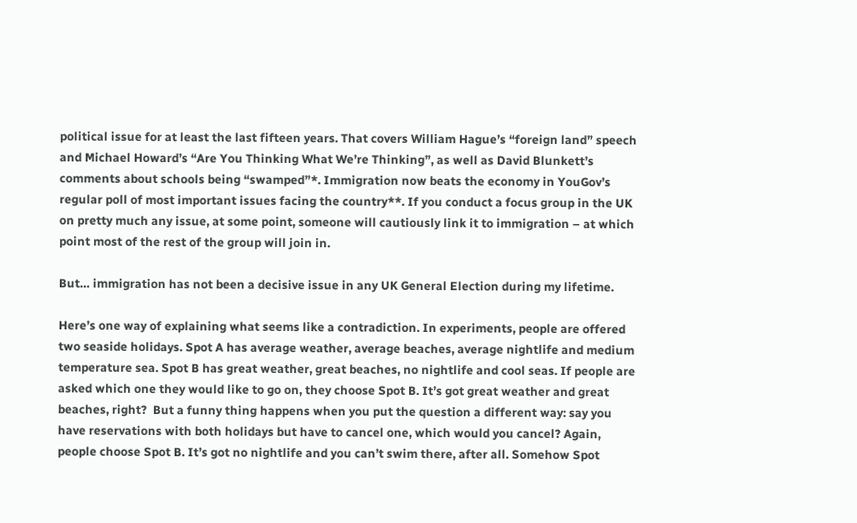political issue for at least the last fifteen years. That covers William Hague’s “foreign land” speech and Michael Howard’s “Are You Thinking What We’re Thinking”, as well as David Blunkett’s comments about schools being “swamped”*. Immigration now beats the economy in YouGov’s regular poll of most important issues facing the country**. If you conduct a focus group in the UK on pretty much any issue, at some point, someone will cautiously link it to immigration – at which point most of the rest of the group will join in.

But… immigration has not been a decisive issue in any UK General Election during my lifetime.

Here’s one way of explaining what seems like a contradiction. In experiments, people are offered two seaside holidays. Spot A has average weather, average beaches, average nightlife and medium temperature sea. Spot B has great weather, great beaches, no nightlife and cool seas. If people are asked which one they would like to go on, they choose Spot B. It’s got great weather and great beaches, right?  But a funny thing happens when you put the question a different way: say you have reservations with both holidays but have to cancel one, which would you cancel? Again, people choose Spot B. It’s got no nightlife and you can’t swim there, after all. Somehow Spot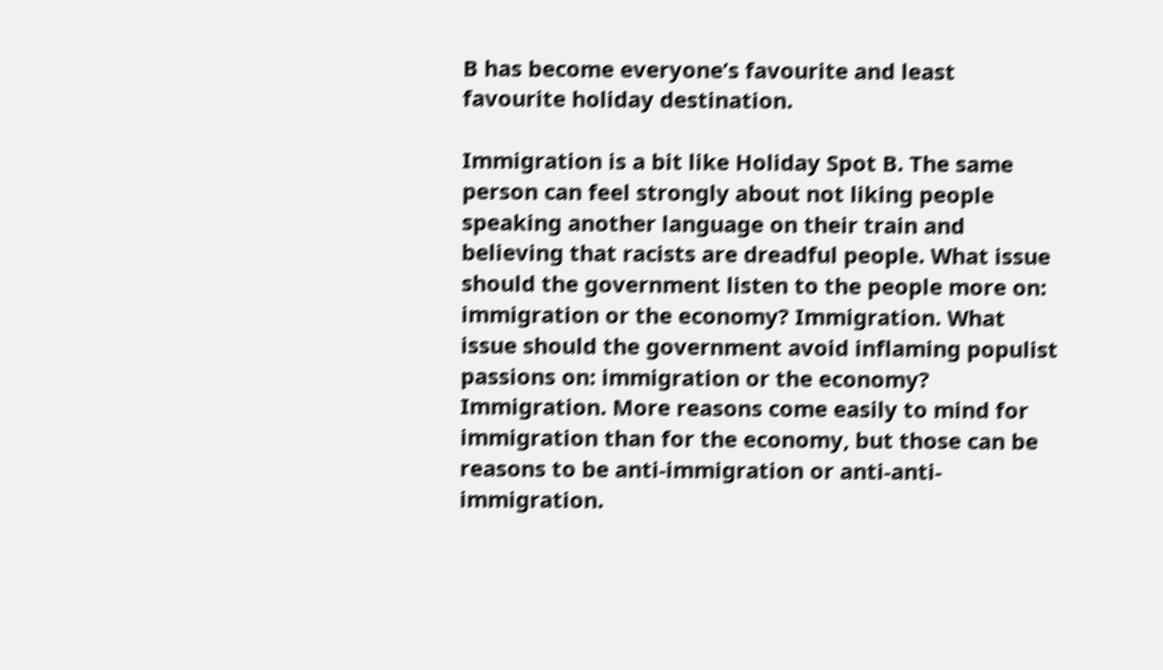B has become everyone’s favourite and least favourite holiday destination.

Immigration is a bit like Holiday Spot B. The same person can feel strongly about not liking people speaking another language on their train and believing that racists are dreadful people. What issue should the government listen to the people more on: immigration or the economy? Immigration. What issue should the government avoid inflaming populist passions on: immigration or the economy? Immigration. More reasons come easily to mind for immigration than for the economy, but those can be reasons to be anti-immigration or anti-anti-immigration.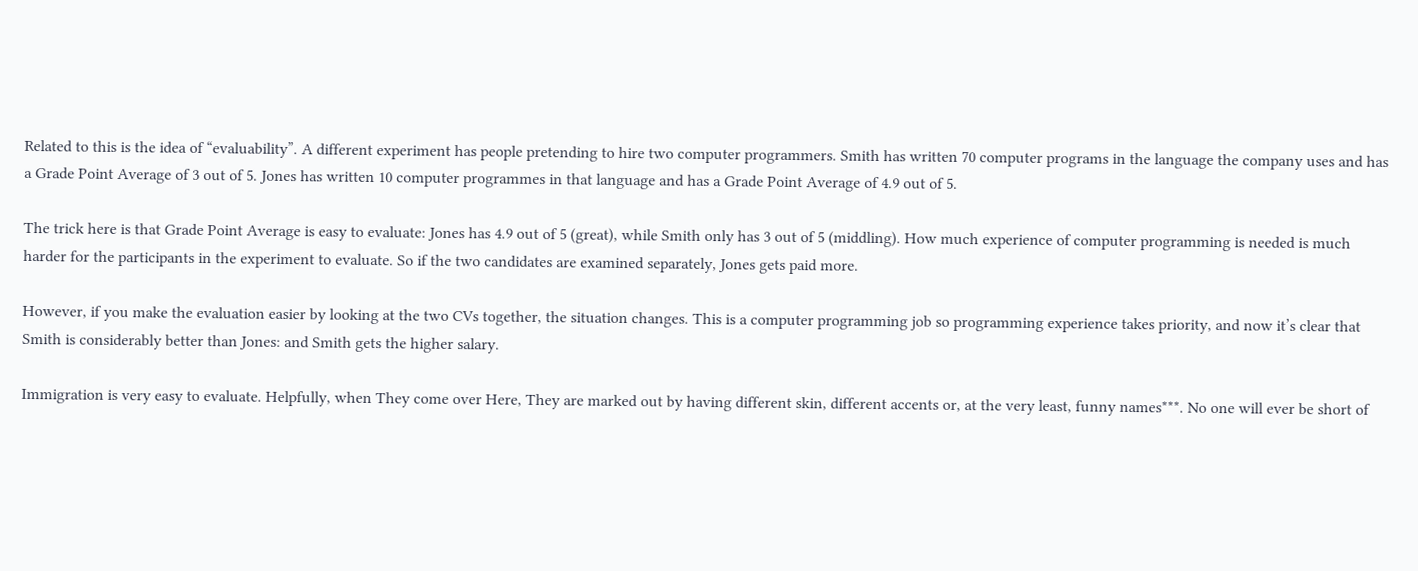Related to this is the idea of “evaluability”. A different experiment has people pretending to hire two computer programmers. Smith has written 70 computer programs in the language the company uses and has a Grade Point Average of 3 out of 5. Jones has written 10 computer programmes in that language and has a Grade Point Average of 4.9 out of 5.

The trick here is that Grade Point Average is easy to evaluate: Jones has 4.9 out of 5 (great), while Smith only has 3 out of 5 (middling). How much experience of computer programming is needed is much harder for the participants in the experiment to evaluate. So if the two candidates are examined separately, Jones gets paid more.

However, if you make the evaluation easier by looking at the two CVs together, the situation changes. This is a computer programming job so programming experience takes priority, and now it’s clear that Smith is considerably better than Jones: and Smith gets the higher salary.

Immigration is very easy to evaluate. Helpfully, when They come over Here, They are marked out by having different skin, different accents or, at the very least, funny names***. No one will ever be short of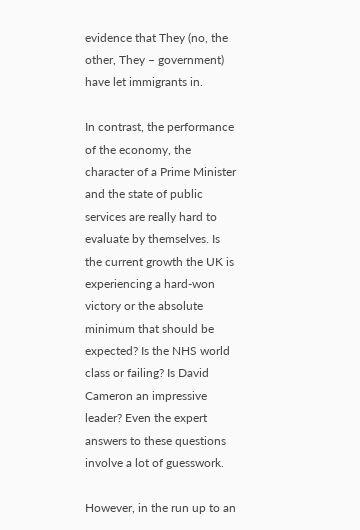evidence that They (no, the other, They – government) have let immigrants in.

In contrast, the performance of the economy, the character of a Prime Minister and the state of public services are really hard to evaluate by themselves. Is the current growth the UK is experiencing a hard-won victory or the absolute minimum that should be expected? Is the NHS world class or failing? Is David Cameron an impressive leader? Even the expert answers to these questions involve a lot of guesswork.

However, in the run up to an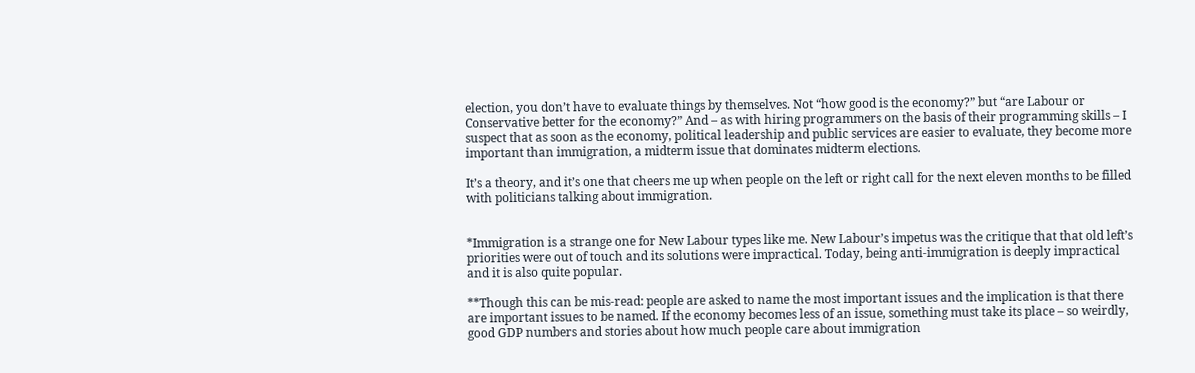election, you don’t have to evaluate things by themselves. Not “how good is the economy?” but “are Labour or Conservative better for the economy?” And – as with hiring programmers on the basis of their programming skills – I suspect that as soon as the economy, political leadership and public services are easier to evaluate, they become more important than immigration, a midterm issue that dominates midterm elections.

It’s a theory, and it’s one that cheers me up when people on the left or right call for the next eleven months to be filled with politicians talking about immigration.


*Immigration is a strange one for New Labour types like me. New Labour’s impetus was the critique that that old left’s priorities were out of touch and its solutions were impractical. Today, being anti-immigration is deeply impractical and it is also quite popular.

**Though this can be mis-read: people are asked to name the most important issues and the implication is that there are important issues to be named. If the economy becomes less of an issue, something must take its place – so weirdly, good GDP numbers and stories about how much people care about immigration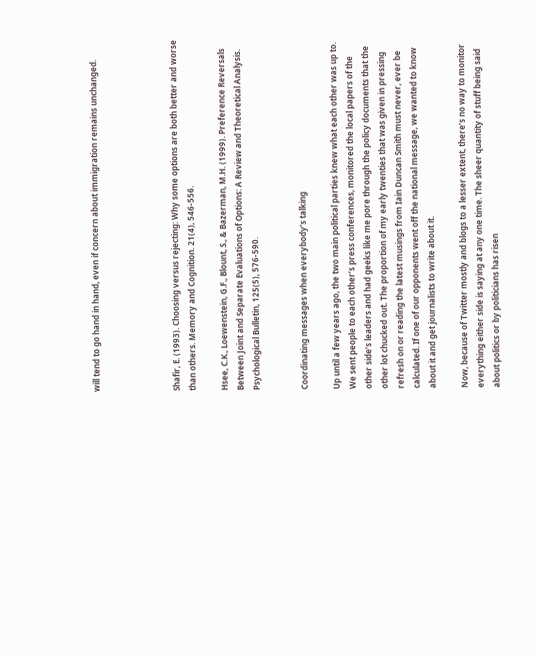will tend to go hand in hand, even if concern about immigration remains unchanged.




Shafir, E. (1993). Choosing versus rejecting: Why some options are both better and worse than others. Memory and Cognition. 21(4), 546-556.

Hsee, C.K., Loewenstein, G.F., Blount, S., & Bazerman, M.H. (1999). Preference Reversals Between Joint and Separate Evaluations of Options: A Review and Theoretical Analysis. Psychological Bulletin, 125(5), 576-590.


Coordinating messages when everybody’s talking

Up until a few years ago, the two main political parties knew what each other was up to. We sent people to each other’s press conferences, monitored the local papers of the other side’s leaders and had geeks like me pore through the policy documents that the other lot chucked out. The proportion of my early twenties that was given in pressing refresh on or reading the latest musings from Iain Duncan Smith must never, ever be calculated. If one of our opponents went off the national message, we wanted to know about it and get journalists to write about it.

Now, because of Twitter mostly and blogs to a lesser extent, there’s no way to monitor everything either side is saying at any one time. The sheer quantity of stuff being said about politics or by politicians has risen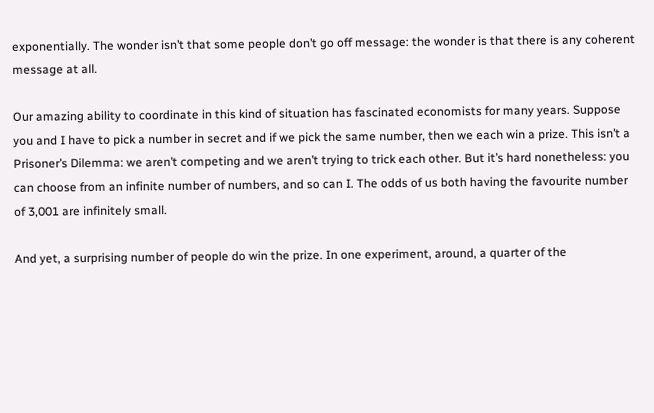exponentially. The wonder isn’t that some people don’t go off message: the wonder is that there is any coherent message at all.

Our amazing ability to coordinate in this kind of situation has fascinated economists for many years. Suppose you and I have to pick a number in secret and if we pick the same number, then we each win a prize. This isn’t a Prisoner’s Dilemma: we aren’t competing and we aren’t trying to trick each other. But it’s hard nonetheless: you can choose from an infinite number of numbers, and so can I. The odds of us both having the favourite number of 3,001 are infinitely small.

And yet, a surprising number of people do win the prize. In one experiment, around, a quarter of the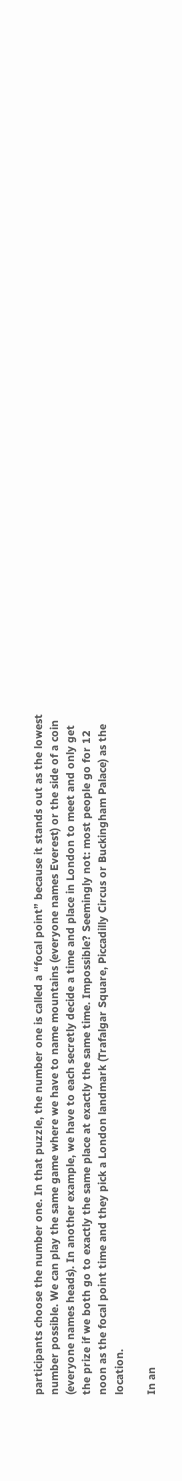participants choose the number one. In that puzzle, the number one is called a “focal point” because it stands out as the lowest number possible. We can play the same game where we have to name mountains (everyone names Everest) or the side of a coin (everyone names heads). In another example, we have to each secretly decide a time and place in London to meet and only get the prize if we both go to exactly the same place at exactly the same time. Impossible? Seemingly not: most people go for 12 noon as the focal point time and they pick a London landmark (Trafalgar Square, Piccadilly Circus or Buckingham Palace) as the location.

In an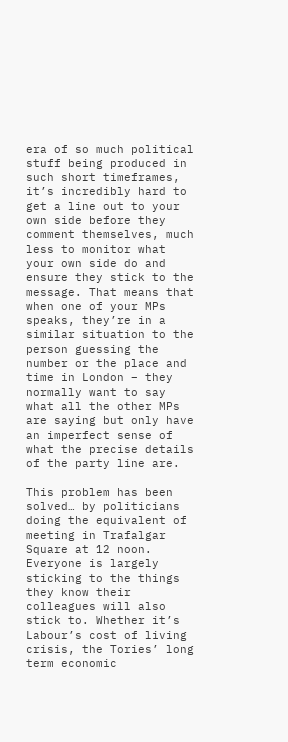era of so much political stuff being produced in such short timeframes, it’s incredibly hard to get a line out to your own side before they comment themselves, much less to monitor what your own side do and ensure they stick to the message. That means that when one of your MPs speaks, they’re in a similar situation to the person guessing the number or the place and time in London – they normally want to say what all the other MPs are saying but only have an imperfect sense of what the precise details of the party line are.

This problem has been solved… by politicians doing the equivalent of meeting in Trafalgar Square at 12 noon. Everyone is largely sticking to the things they know their colleagues will also stick to. Whether it’s Labour’s cost of living crisis, the Tories’ long term economic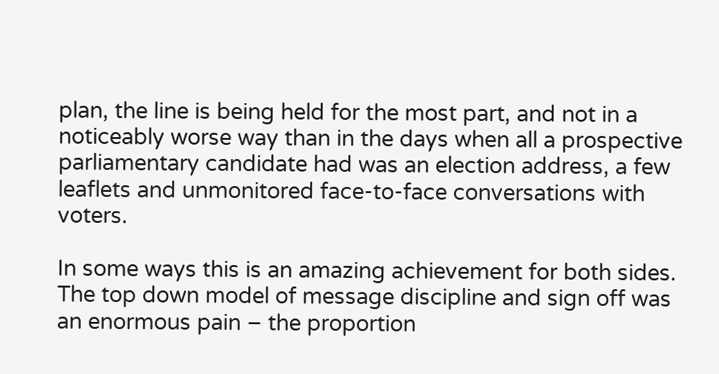plan, the line is being held for the most part, and not in a noticeably worse way than in the days when all a prospective parliamentary candidate had was an election address, a few leaflets and unmonitored face-to-face conversations with voters.

In some ways this is an amazing achievement for both sides. The top down model of message discipline and sign off was an enormous pain – the proportion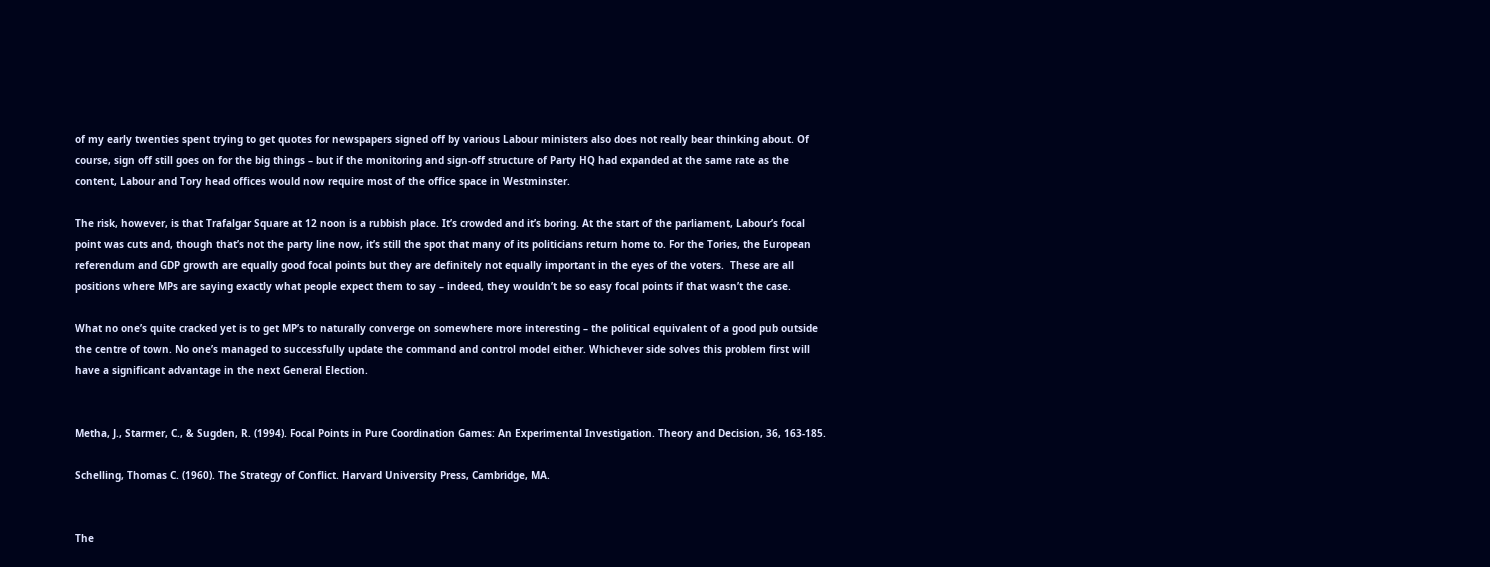of my early twenties spent trying to get quotes for newspapers signed off by various Labour ministers also does not really bear thinking about. Of course, sign off still goes on for the big things – but if the monitoring and sign-off structure of Party HQ had expanded at the same rate as the content, Labour and Tory head offices would now require most of the office space in Westminster.

The risk, however, is that Trafalgar Square at 12 noon is a rubbish place. It’s crowded and it’s boring. At the start of the parliament, Labour’s focal point was cuts and, though that’s not the party line now, it’s still the spot that many of its politicians return home to. For the Tories, the European referendum and GDP growth are equally good focal points but they are definitely not equally important in the eyes of the voters.  These are all positions where MPs are saying exactly what people expect them to say – indeed, they wouldn’t be so easy focal points if that wasn’t the case.

What no one’s quite cracked yet is to get MP’s to naturally converge on somewhere more interesting – the political equivalent of a good pub outside the centre of town. No one’s managed to successfully update the command and control model either. Whichever side solves this problem first will have a significant advantage in the next General Election.


Metha, J., Starmer, C., & Sugden, R. (1994). Focal Points in Pure Coordination Games: An Experimental Investigation. Theory and Decision, 36, 163-185.

Schelling, Thomas C. (1960). The Strategy of Conflict. Harvard University Press, Cambridge, MA.


The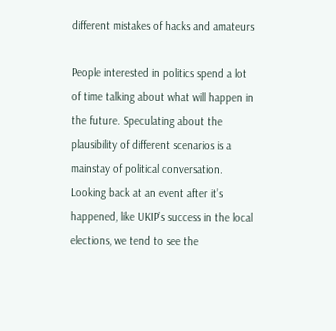different mistakes of hacks and amateurs

People interested in politics spend a lot of time talking about what will happen in the future. Speculating about the plausibility of different scenarios is a mainstay of political conversation. Looking back at an event after it’s happened, like UKIP’s success in the local elections, we tend to see the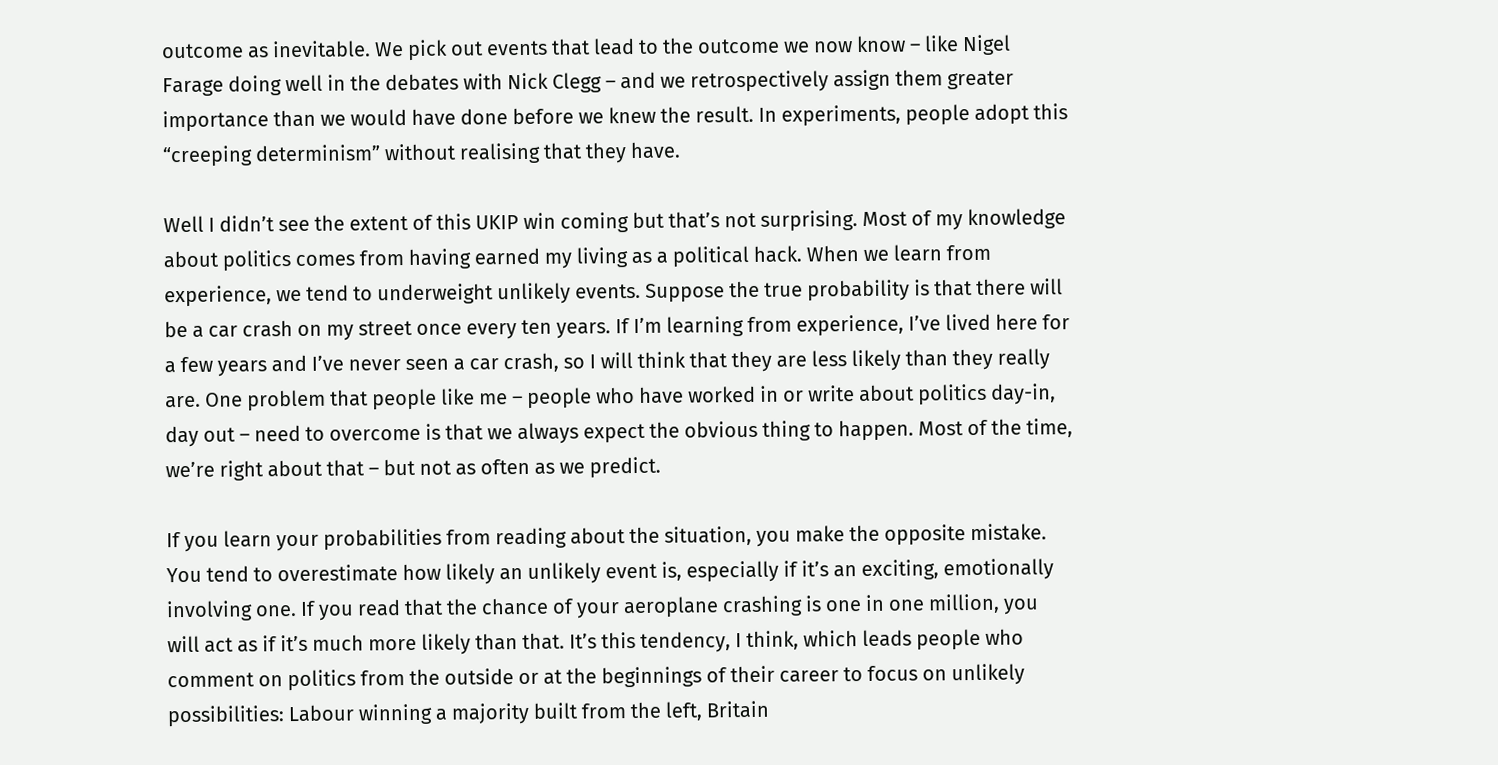outcome as inevitable. We pick out events that lead to the outcome we now know – like Nigel Farage doing well in the debates with Nick Clegg – and we retrospectively assign them greater importance than we would have done before we knew the result. In experiments, people adopt this “creeping determinism” without realising that they have.

Well I didn’t see the extent of this UKIP win coming but that’s not surprising. Most of my knowledge about politics comes from having earned my living as a political hack. When we learn from experience, we tend to underweight unlikely events. Suppose the true probability is that there will be a car crash on my street once every ten years. If I’m learning from experience, I’ve lived here for a few years and I’ve never seen a car crash, so I will think that they are less likely than they really are. One problem that people like me – people who have worked in or write about politics day-in, day out – need to overcome is that we always expect the obvious thing to happen. Most of the time, we’re right about that – but not as often as we predict.

If you learn your probabilities from reading about the situation, you make the opposite mistake. You tend to overestimate how likely an unlikely event is, especially if it’s an exciting, emotionally involving one. If you read that the chance of your aeroplane crashing is one in one million, you will act as if it’s much more likely than that. It’s this tendency, I think, which leads people who comment on politics from the outside or at the beginnings of their career to focus on unlikely possibilities: Labour winning a majority built from the left, Britain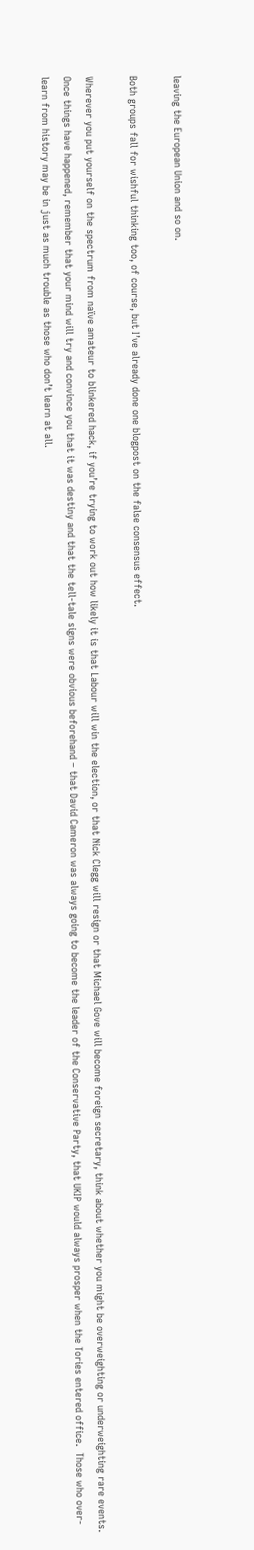leaving the European Union and so on.

Both groups fall for wishful thinking too, of course, but I’ve already done one blogpost on the false consensus effect.

Wherever you put yourself on the spectrum from naïve amateur to blinkered hack, if you’re trying to work out how likely it is that Labour will win the election, or that Nick Clegg will resign or that Michael Gove will become foreign secretary, think about whether you might be overweighting or underweighting rare events. Once things have happened, remember that your mind will try and convince you that it was destiny and that the tell-tale signs were obvious beforehand – that David Cameron was always going to become the leader of the Conservative Party, that UKIP would always prosper when the Tories entered office.  Those who over-learn from history may be in just as much trouble as those who don’t learn at all.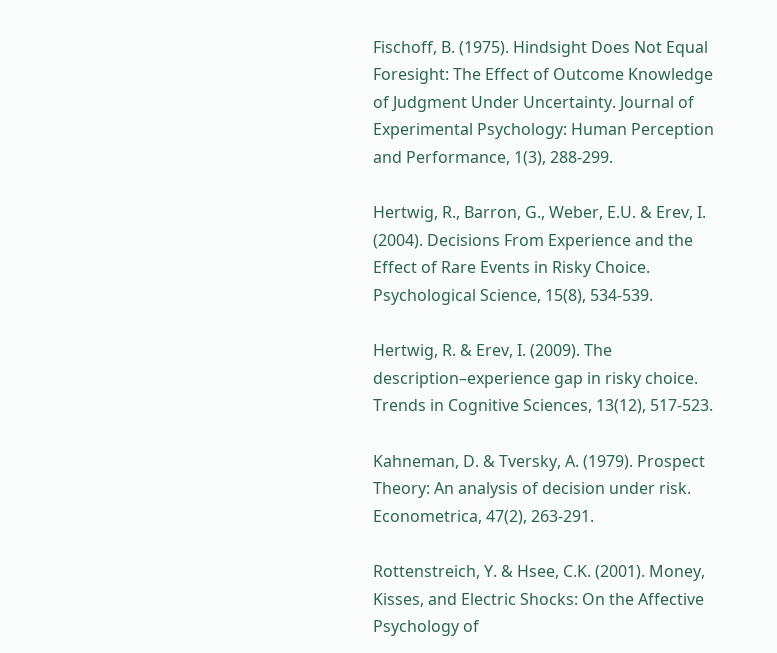Fischoff, B. (1975). Hindsight Does Not Equal Foresight: The Effect of Outcome Knowledge of Judgment Under Uncertainty. Journal of Experimental Psychology: Human Perception and Performance, 1(3), 288-299.

Hertwig, R., Barron, G., Weber, E.U. & Erev, I. (2004). Decisions From Experience and the Effect of Rare Events in Risky Choice. Psychological Science, 15(8), 534-539.

Hertwig, R. & Erev, I. (2009). The description–experience gap in risky choice. Trends in Cognitive Sciences, 13(12), 517-523.

Kahneman, D. & Tversky, A. (1979). Prospect Theory: An analysis of decision under risk. Econometrica, 47(2), 263-291.

Rottenstreich, Y. & Hsee, C.K. (2001). Money, Kisses, and Electric Shocks: On the Affective Psychology of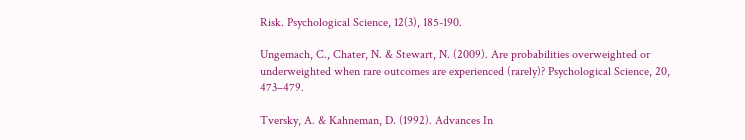Risk. Psychological Science, 12(3), 185-190.

Ungemach, C., Chater, N. & Stewart, N. (2009). Are probabilities overweighted or underweighted when rare outcomes are experienced (rarely)? Psychological Science, 20, 473–479.

Tversky, A. & Kahneman, D. (1992). Advances In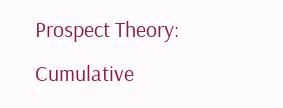Prospect Theory: Cumulative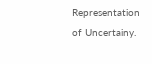Representation of Uncertainy.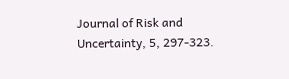Journal of Risk and Uncertainty, 5, 297-323.